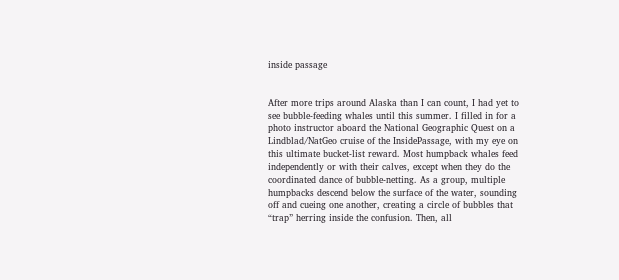inside passage


After more trips around Alaska than I can count, I had yet to see bubble-feeding whales until this summer. I filled in for a photo instructor aboard the National Geographic Quest on a Lindblad/NatGeo cruise of the InsidePassage, with my eye on this ultimate bucket-list reward. Most humpback whales feed independently or with their calves, except when they do the coordinated dance of bubble-netting. As a group, multiple humpbacks descend below the surface of the water, sounding off and cueing one another, creating a circle of bubbles that “trap” herring inside the confusion. Then, all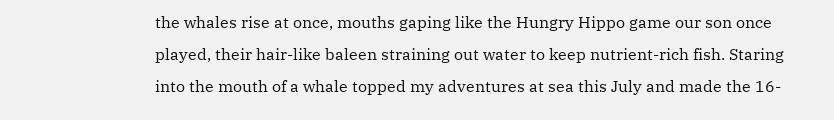the whales rise at once, mouths gaping like the Hungry Hippo game our son once played, their hair-like baleen straining out water to keep nutrient-rich fish. Staring into the mouth of a whale topped my adventures at sea this July and made the 16-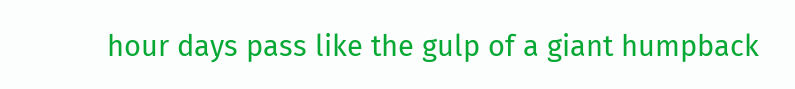hour days pass like the gulp of a giant humpback